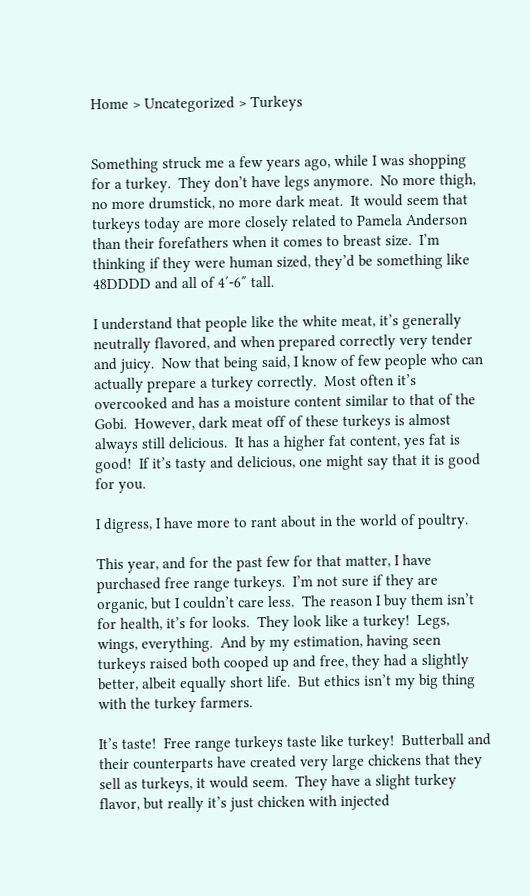Home > Uncategorized > Turkeys


Something struck me a few years ago, while I was shopping for a turkey.  They don’t have legs anymore.  No more thigh, no more drumstick, no more dark meat.  It would seem that turkeys today are more closely related to Pamela Anderson than their forefathers when it comes to breast size.  I’m thinking if they were human sized, they’d be something like 48DDDD and all of 4′-6″ tall.

I understand that people like the white meat, it’s generally neutrally flavored, and when prepared correctly very tender and juicy.  Now that being said, I know of few people who can actually prepare a turkey correctly.  Most often it’s overcooked and has a moisture content similar to that of the Gobi.  However, dark meat off of these turkeys is almost always still delicious.  It has a higher fat content, yes fat is good!  If it’s tasty and delicious, one might say that it is good for you.

I digress, I have more to rant about in the world of poultry.

This year, and for the past few for that matter, I have purchased free range turkeys.  I’m not sure if they are organic, but I couldn’t care less.  The reason I buy them isn’t for health, it’s for looks.  They look like a turkey!  Legs, wings, everything.  And by my estimation, having seen turkeys raised both cooped up and free, they had a slightly better, albeit equally short life.  But ethics isn’t my big thing with the turkey farmers.

It’s taste!  Free range turkeys taste like turkey!  Butterball and their counterparts have created very large chickens that they sell as turkeys, it would seem.  They have a slight turkey flavor, but really it’s just chicken with injected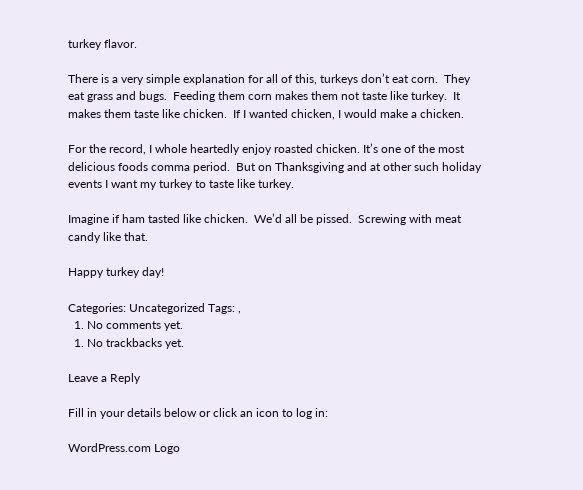turkey flavor.

There is a very simple explanation for all of this, turkeys don’t eat corn.  They eat grass and bugs.  Feeding them corn makes them not taste like turkey.  It makes them taste like chicken.  If I wanted chicken, I would make a chicken.

For the record, I whole heartedly enjoy roasted chicken. It’s one of the most delicious foods comma period.  But on Thanksgiving and at other such holiday events I want my turkey to taste like turkey.

Imagine if ham tasted like chicken.  We’d all be pissed.  Screwing with meat candy like that.

Happy turkey day!

Categories: Uncategorized Tags: ,
  1. No comments yet.
  1. No trackbacks yet.

Leave a Reply

Fill in your details below or click an icon to log in:

WordPress.com Logo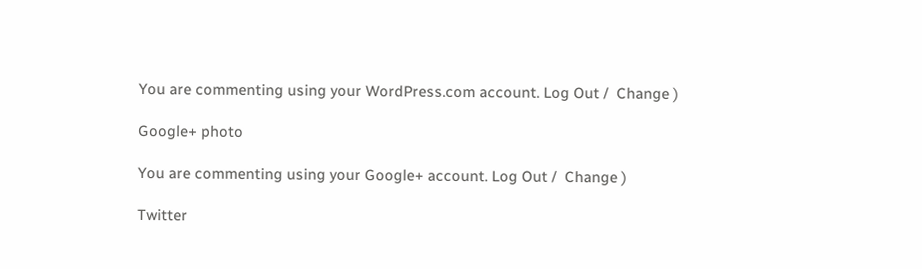You are commenting using your WordPress.com account. Log Out /  Change )

Google+ photo

You are commenting using your Google+ account. Log Out /  Change )

Twitter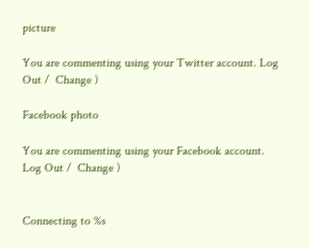picture

You are commenting using your Twitter account. Log Out /  Change )

Facebook photo

You are commenting using your Facebook account. Log Out /  Change )


Connecting to %s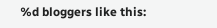%d bloggers like this: